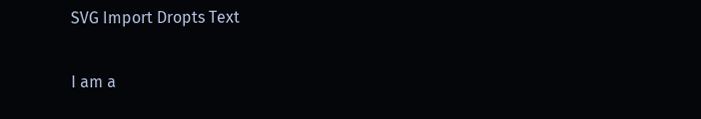SVG Import Dropts Text

I am a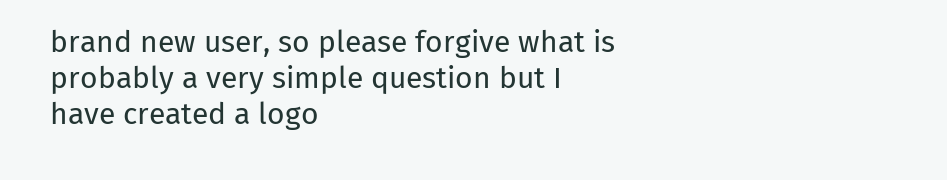brand new user, so please forgive what is probably a very simple question but I have created a logo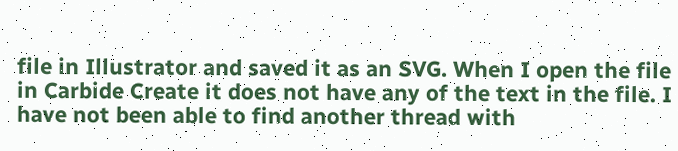file in Illustrator and saved it as an SVG. When I open the file in Carbide Create it does not have any of the text in the file. I have not been able to find another thread with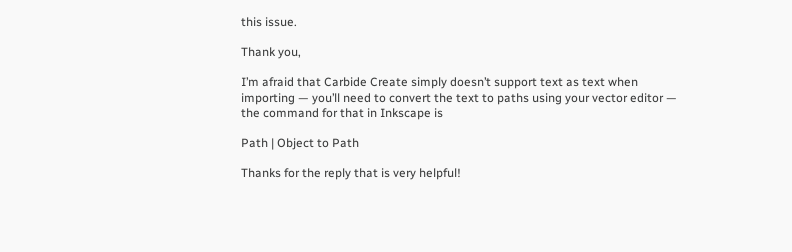this issue.

Thank you,

I’m afraid that Carbide Create simply doesn’t support text as text when importing — you’ll need to convert the text to paths using your vector editor — the command for that in Inkscape is

Path | Object to Path

Thanks for the reply that is very helpful!